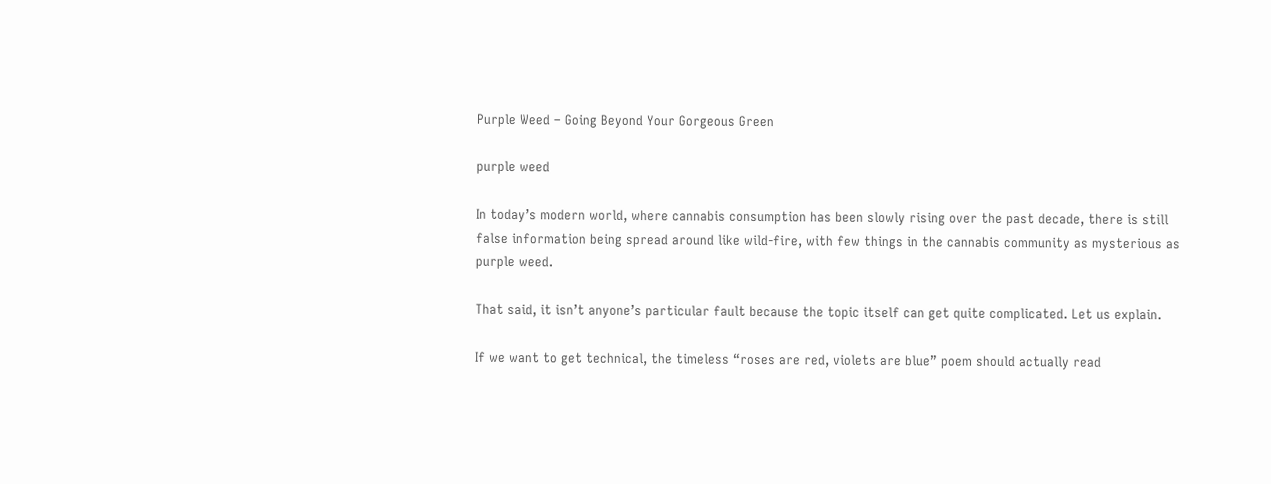Purple Weed – Going Beyond Your Gorgeous Green

purple weed

In today’s modern world, where cannabis consumption has been slowly rising over the past decade, there is still false information being spread around like wild-fire, with few things in the cannabis community as mysterious as purple weed.

That said, it isn’t anyone’s particular fault because the topic itself can get quite complicated. Let us explain.

If we want to get technical, the timeless “roses are red, violets are blue” poem should actually read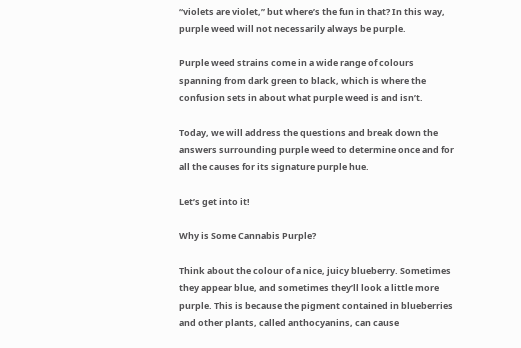“violets are violet,” but where’s the fun in that? In this way, purple weed will not necessarily always be purple.

Purple weed strains come in a wide range of colours spanning from dark green to black, which is where the confusion sets in about what purple weed is and isn’t.

Today, we will address the questions and break down the answers surrounding purple weed to determine once and for all the causes for its signature purple hue.

Let’s get into it!

Why is Some Cannabis Purple?

Think about the colour of a nice, juicy blueberry. Sometimes they appear blue, and sometimes they’ll look a little more purple. This is because the pigment contained in blueberries and other plants, called anthocyanins, can cause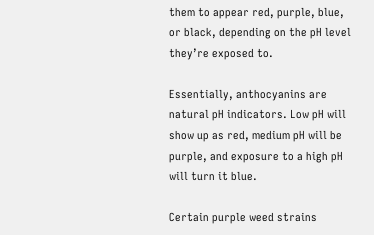them to appear red, purple, blue, or black, depending on the pH level they’re exposed to.

Essentially, anthocyanins are natural pH indicators. Low pH will show up as red, medium pH will be purple, and exposure to a high pH will turn it blue.

Certain purple weed strains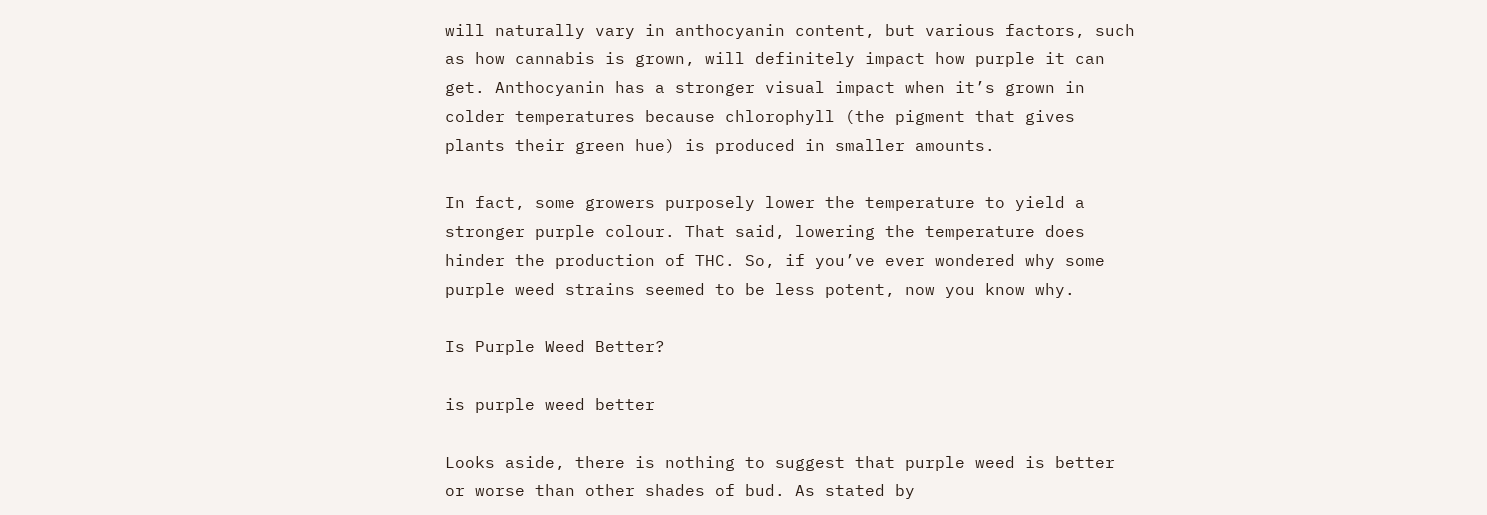will naturally vary in anthocyanin content, but various factors, such as how cannabis is grown, will definitely impact how purple it can get. Anthocyanin has a stronger visual impact when it’s grown in colder temperatures because chlorophyll (the pigment that gives plants their green hue) is produced in smaller amounts.

In fact, some growers purposely lower the temperature to yield a stronger purple colour. That said, lowering the temperature does hinder the production of THC. So, if you’ve ever wondered why some purple weed strains seemed to be less potent, now you know why.

Is Purple Weed Better?

is purple weed better

Looks aside, there is nothing to suggest that purple weed is better or worse than other shades of bud. As stated by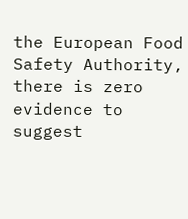the European Food Safety Authority, there is zero evidence to suggest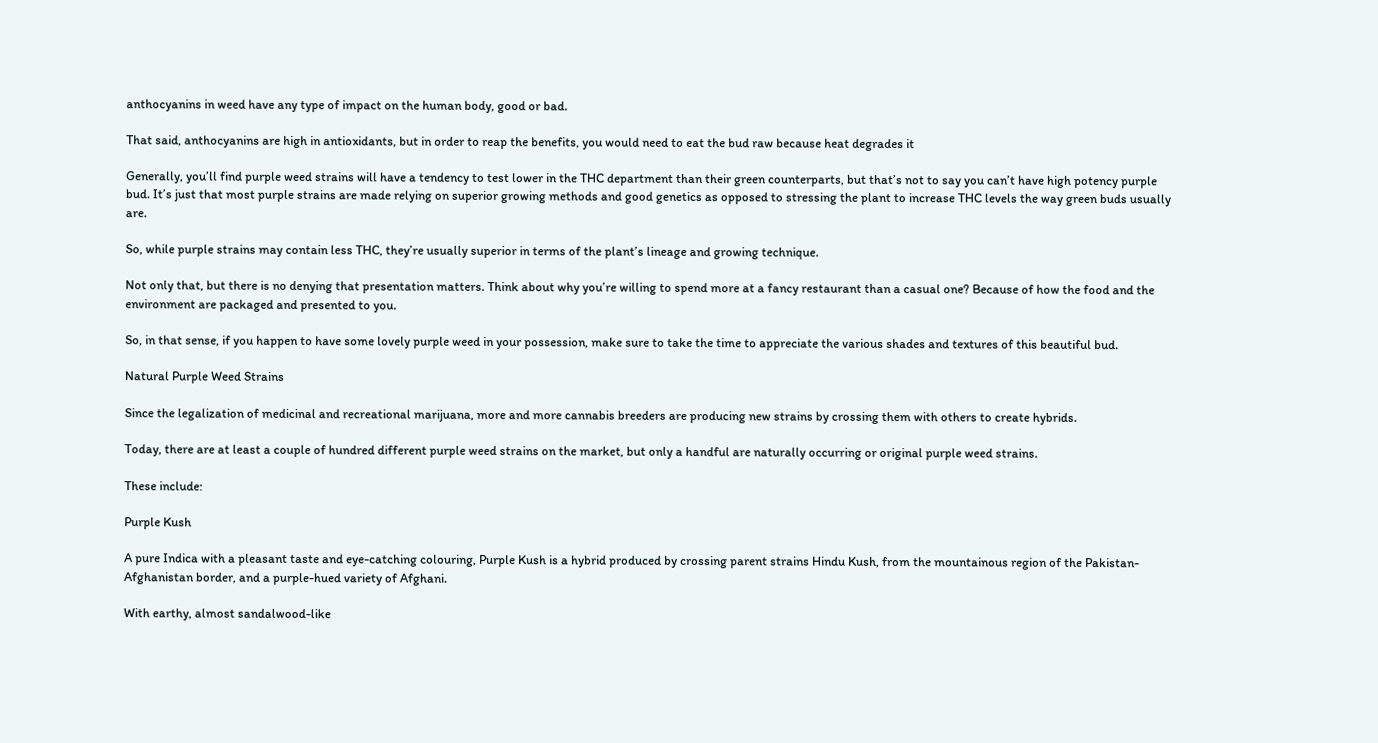anthocyanins in weed have any type of impact on the human body, good or bad.

That said, anthocyanins are high in antioxidants, but in order to reap the benefits, you would need to eat the bud raw because heat degrades it

Generally, you’ll find purple weed strains will have a tendency to test lower in the THC department than their green counterparts, but that’s not to say you can’t have high potency purple bud. It’s just that most purple strains are made relying on superior growing methods and good genetics as opposed to stressing the plant to increase THC levels the way green buds usually are.

So, while purple strains may contain less THC, they’re usually superior in terms of the plant’s lineage and growing technique.

Not only that, but there is no denying that presentation matters. Think about why you’re willing to spend more at a fancy restaurant than a casual one? Because of how the food and the environment are packaged and presented to you.

So, in that sense, if you happen to have some lovely purple weed in your possession, make sure to take the time to appreciate the various shades and textures of this beautiful bud.

Natural Purple Weed Strains

Since the legalization of medicinal and recreational marijuana, more and more cannabis breeders are producing new strains by crossing them with others to create hybrids.

Today, there are at least a couple of hundred different purple weed strains on the market, but only a handful are naturally occurring or original purple weed strains.

These include:

Purple Kush

A pure Indica with a pleasant taste and eye-catching colouring, Purple Kush is a hybrid produced by crossing parent strains Hindu Kush, from the mountainous region of the Pakistan-Afghanistan border, and a purple-hued variety of Afghani.

With earthy, almost sandalwood-like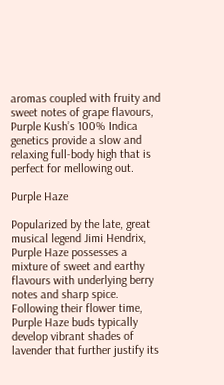aromas coupled with fruity and sweet notes of grape flavours, Purple Kush’s 100% Indica genetics provide a slow and relaxing full-body high that is perfect for mellowing out.

Purple Haze

Popularized by the late, great musical legend Jimi Hendrix, Purple Haze possesses a mixture of sweet and earthy flavours with underlying berry notes and sharp spice. Following their flower time, Purple Haze buds typically develop vibrant shades of lavender that further justify its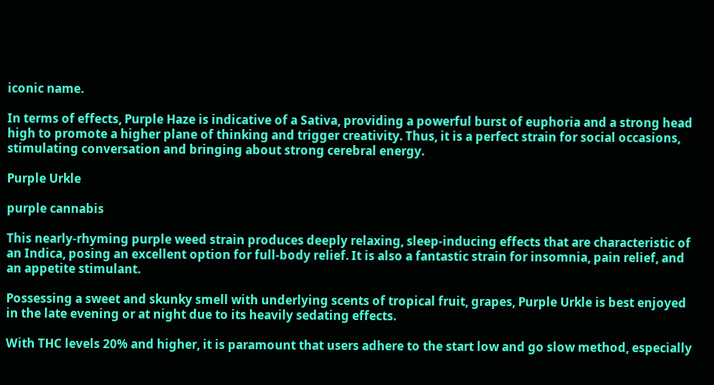iconic name.

In terms of effects, Purple Haze is indicative of a Sativa, providing a powerful burst of euphoria and a strong head high to promote a higher plane of thinking and trigger creativity. Thus, it is a perfect strain for social occasions, stimulating conversation and bringing about strong cerebral energy.

Purple Urkle

purple cannabis

This nearly-rhyming purple weed strain produces deeply relaxing, sleep-inducing effects that are characteristic of an Indica, posing an excellent option for full-body relief. It is also a fantastic strain for insomnia, pain relief, and an appetite stimulant.

Possessing a sweet and skunky smell with underlying scents of tropical fruit, grapes, Purple Urkle is best enjoyed in the late evening or at night due to its heavily sedating effects.

With THC levels 20% and higher, it is paramount that users adhere to the start low and go slow method, especially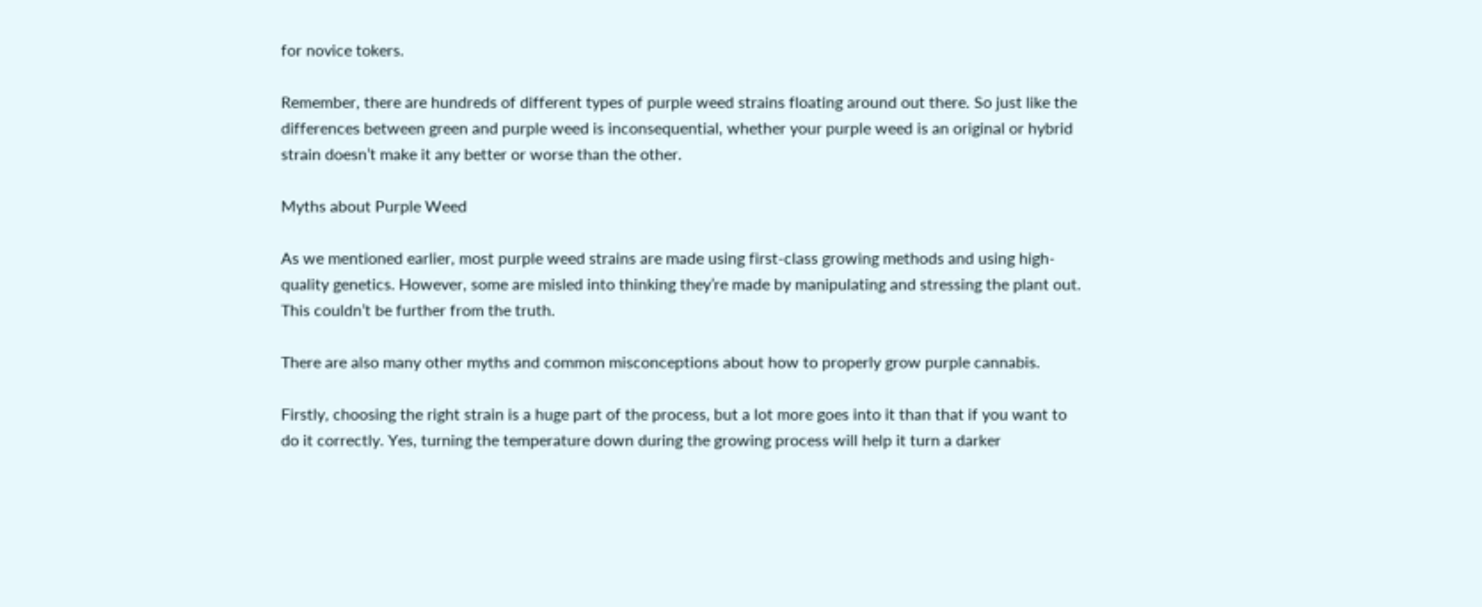for novice tokers.

Remember, there are hundreds of different types of purple weed strains floating around out there. So just like the differences between green and purple weed is inconsequential, whether your purple weed is an original or hybrid strain doesn’t make it any better or worse than the other.

Myths about Purple Weed

As we mentioned earlier, most purple weed strains are made using first-class growing methods and using high-quality genetics. However, some are misled into thinking they’re made by manipulating and stressing the plant out. This couldn’t be further from the truth.

There are also many other myths and common misconceptions about how to properly grow purple cannabis.

Firstly, choosing the right strain is a huge part of the process, but a lot more goes into it than that if you want to do it correctly. Yes, turning the temperature down during the growing process will help it turn a darker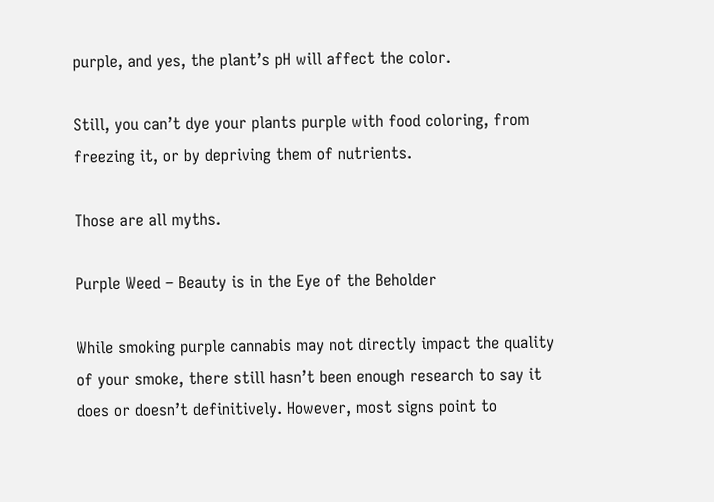purple, and yes, the plant’s pH will affect the color.

Still, you can’t dye your plants purple with food coloring, from freezing it, or by depriving them of nutrients.

Those are all myths.

Purple Weed – Beauty is in the Eye of the Beholder

While smoking purple cannabis may not directly impact the quality of your smoke, there still hasn’t been enough research to say it does or doesn’t definitively. However, most signs point to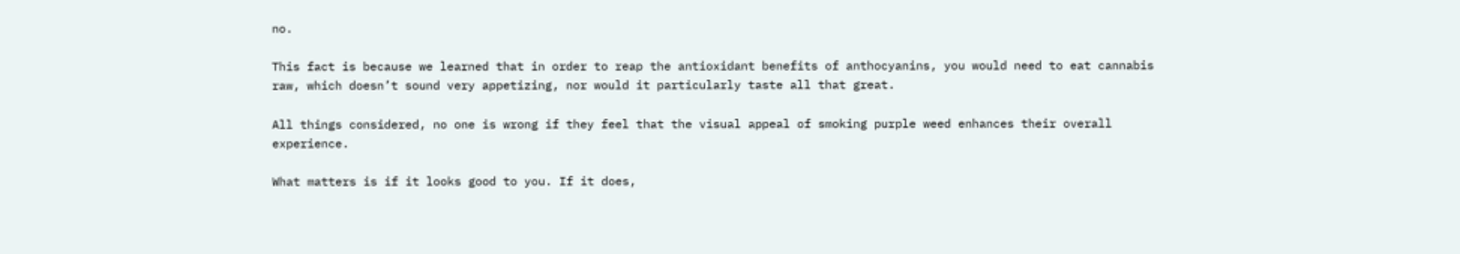no.

This fact is because we learned that in order to reap the antioxidant benefits of anthocyanins, you would need to eat cannabis raw, which doesn’t sound very appetizing, nor would it particularly taste all that great.

All things considered, no one is wrong if they feel that the visual appeal of smoking purple weed enhances their overall experience.

What matters is if it looks good to you. If it does,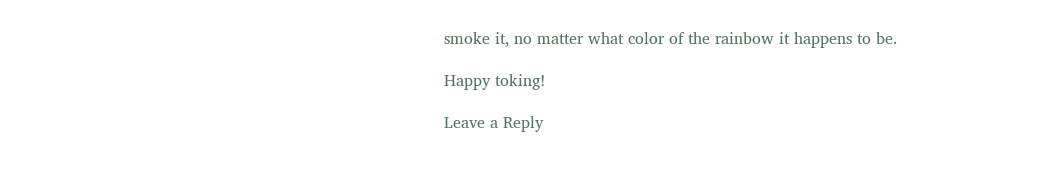smoke it, no matter what color of the rainbow it happens to be.

Happy toking!

Leave a Reply